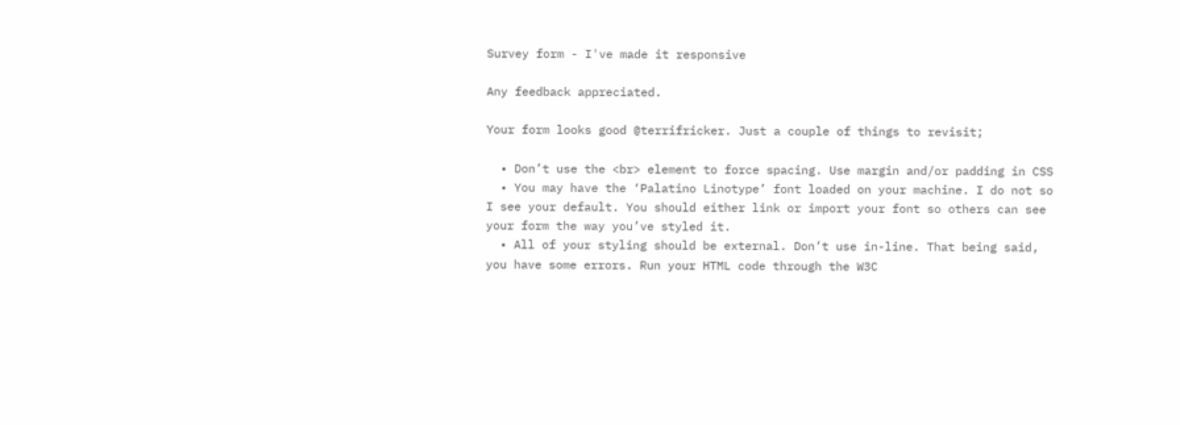Survey form - I've made it responsive

Any feedback appreciated.

Your form looks good @terrifricker. Just a couple of things to revisit;

  • Don’t use the <br> element to force spacing. Use margin and/or padding in CSS
  • You may have the ‘Palatino Linotype’ font loaded on your machine. I do not so I see your default. You should either link or import your font so others can see your form the way you’ve styled it.
  • All of your styling should be external. Don’t use in-line. That being said, you have some errors. Run your HTML code through the W3C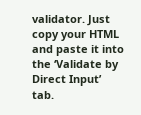validator. Just copy your HTML and paste it into the ‘Validate by Direct Input’ tab.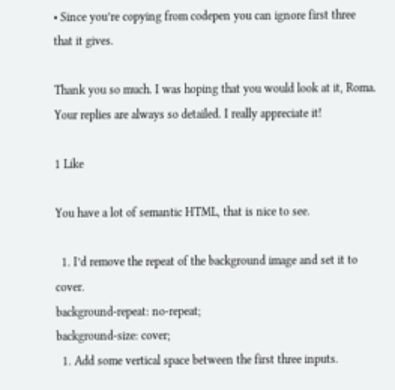• Since you’re copying from codepen you can ignore first three that it gives.

Thank you so much. I was hoping that you would look at it, Roma. Your replies are always so detailed. I really appreciate it!

1 Like

You have a lot of semantic HTML, that is nice to see.

  1. I’d remove the repeat of the background image and set it to cover.
background-repeat: no-repeat;
background-size: cover;
  1. Add some vertical space between the first three inputs.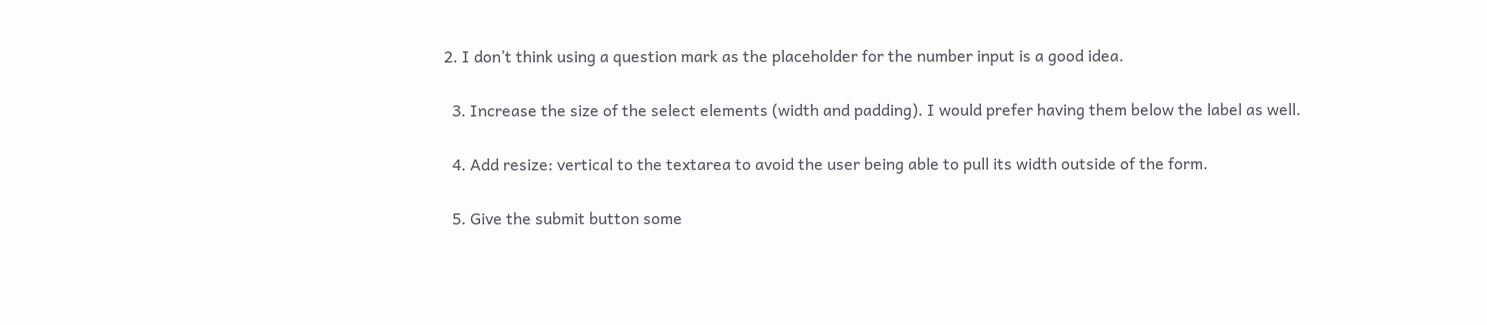2. I don’t think using a question mark as the placeholder for the number input is a good idea.

  3. Increase the size of the select elements (width and padding). I would prefer having them below the label as well.

  4. Add resize: vertical to the textarea to avoid the user being able to pull its width outside of the form.

  5. Give the submit button some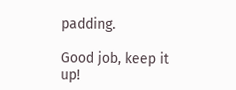padding.

Good job, keep it up!